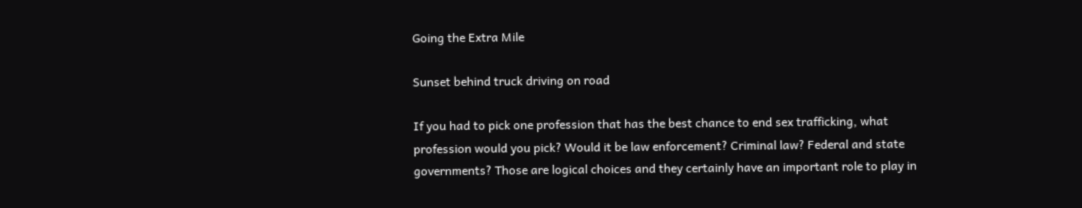Going the Extra Mile

Sunset behind truck driving on road

If you had to pick one profession that has the best chance to end sex trafficking, what profession would you pick? Would it be law enforcement? Criminal law? Federal and state governments? Those are logical choices and they certainly have an important role to play in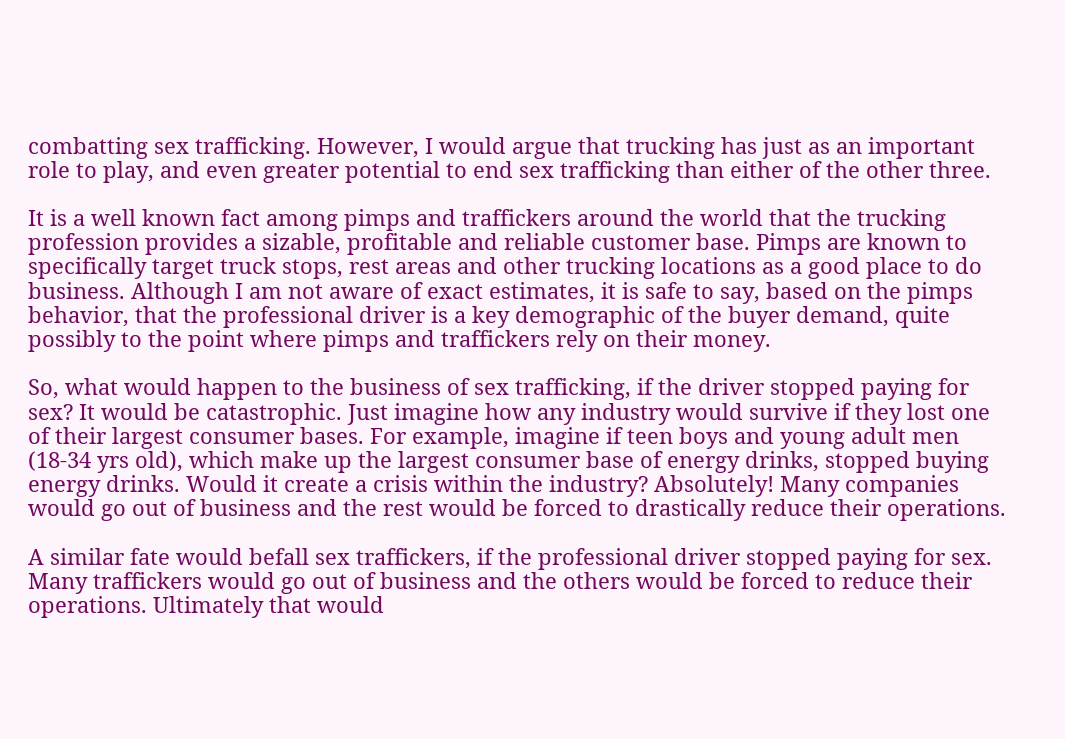combatting sex trafficking. However, I would argue that trucking has just as an important role to play, and even greater potential to end sex trafficking than either of the other three.

It is a well known fact among pimps and traffickers around the world that the trucking profession provides a sizable, profitable and reliable customer base. Pimps are known to specifically target truck stops, rest areas and other trucking locations as a good place to do business. Although I am not aware of exact estimates, it is safe to say, based on the pimps behavior, that the professional driver is a key demographic of the buyer demand, quite possibly to the point where pimps and traffickers rely on their money.

So, what would happen to the business of sex trafficking, if the driver stopped paying for sex? It would be catastrophic. Just imagine how any industry would survive if they lost one of their largest consumer bases. For example, imagine if teen boys and young adult men (18-34 yrs old), which make up the largest consumer base of energy drinks, stopped buying energy drinks. Would it create a crisis within the industry? Absolutely! Many companies would go out of business and the rest would be forced to drastically reduce their operations.

A similar fate would befall sex traffickers, if the professional driver stopped paying for sex. Many traffickers would go out of business and the others would be forced to reduce their operations. Ultimately that would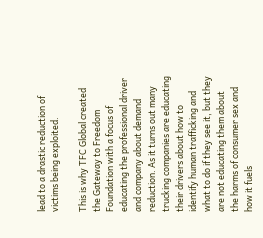lead to a drastic reduction of victims being exploited.

This is why TFC Global created the Gateway to Freedom Foundation with a focus of educating the professional driver and company about demand reduction. As it turns out many trucking companies are educating their drivers about how to identify human trafficking and what to do if they see it, but they are not educating them about the harms of consumer sex and how it fuels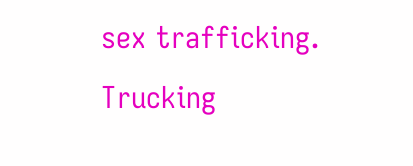sex trafficking. Trucking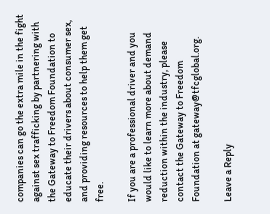companies can go the extra mile in the fight against sex trafficking by partnering with the Gateway to Freedom Foundation to educate their drivers about consumer sex, and providing resources to help them get free.

If you are a professional driver and you would like to learn more about demand reduction within the industry, please contact the Gateway to Freedom Foundation at gateway@tfcglobal.org.

Leave a Reply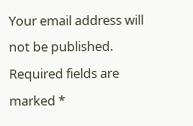Your email address will not be published. Required fields are marked *